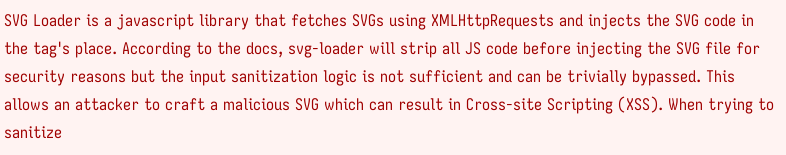SVG Loader is a javascript library that fetches SVGs using XMLHttpRequests and injects the SVG code in the tag's place. According to the docs, svg-loader will strip all JS code before injecting the SVG file for security reasons but the input sanitization logic is not sufficient and can be trivially bypassed. This allows an attacker to craft a malicious SVG which can result in Cross-site Scripting (XSS). When trying to sanitize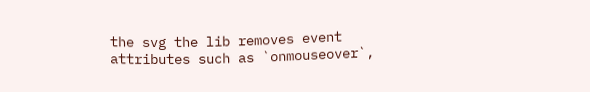the svg the lib removes event attributes such as `onmouseover`,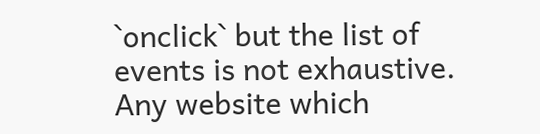`onclick` but the list of events is not exhaustive. Any website which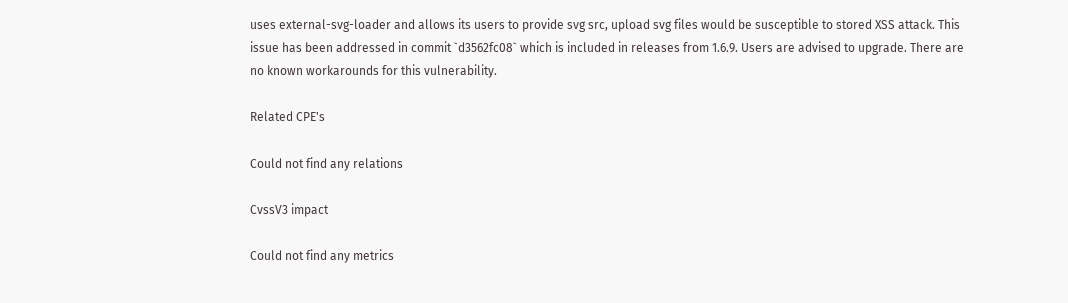uses external-svg-loader and allows its users to provide svg src, upload svg files would be susceptible to stored XSS attack. This issue has been addressed in commit `d3562fc08` which is included in releases from 1.6.9. Users are advised to upgrade. There are no known workarounds for this vulnerability.

Related CPE's

Could not find any relations

CvssV3 impact

Could not find any metrics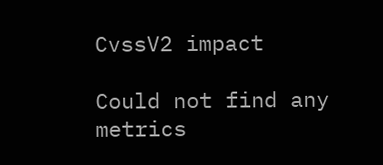CvssV2 impact

Could not find any metrics